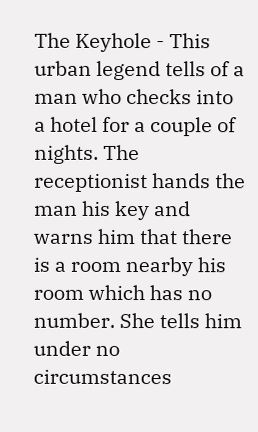The Keyhole - This urban legend tells of a man who checks into a hotel for a couple of nights. The receptionist hands the man his key and warns him that there is a room nearby his room which has no number. She tells him under no circumstances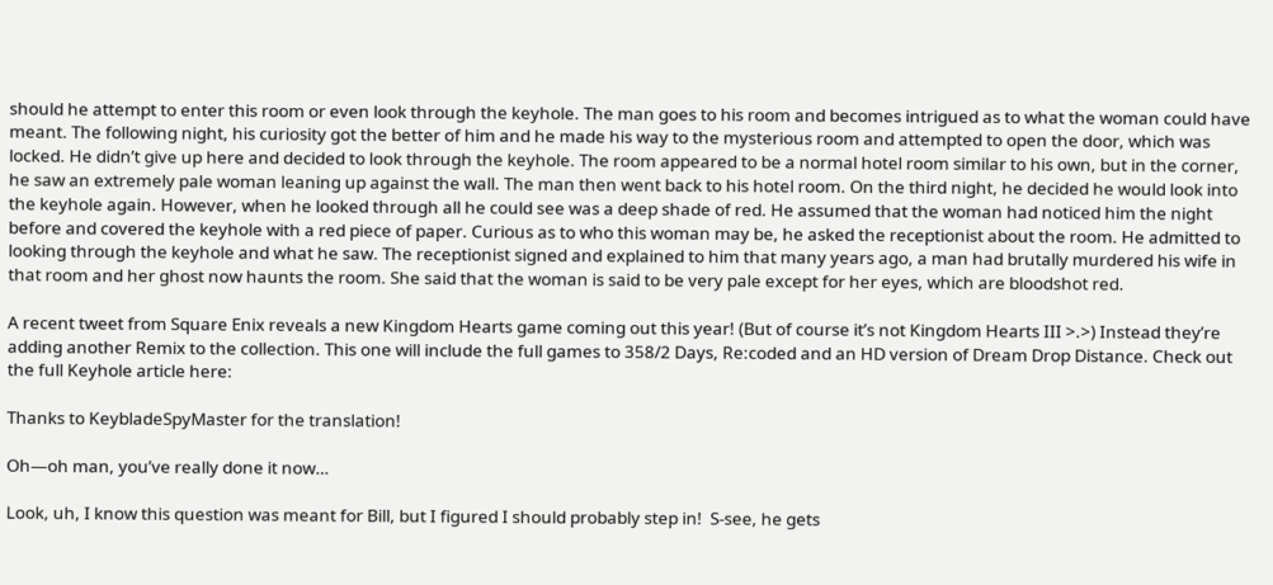should he attempt to enter this room or even look through the keyhole. The man goes to his room and becomes intrigued as to what the woman could have meant. The following night, his curiosity got the better of him and he made his way to the mysterious room and attempted to open the door, which was locked. He didn’t give up here and decided to look through the keyhole. The room appeared to be a normal hotel room similar to his own, but in the corner, he saw an extremely pale woman leaning up against the wall. The man then went back to his hotel room. On the third night, he decided he would look into the keyhole again. However, when he looked through all he could see was a deep shade of red. He assumed that the woman had noticed him the night before and covered the keyhole with a red piece of paper. Curious as to who this woman may be, he asked the receptionist about the room. He admitted to looking through the keyhole and what he saw. The receptionist signed and explained to him that many years ago, a man had brutally murdered his wife in that room and her ghost now haunts the room. She said that the woman is said to be very pale except for her eyes, which are bloodshot red.

A recent tweet from Square Enix reveals a new Kingdom Hearts game coming out this year! (But of course it’s not Kingdom Hearts III >.>) Instead they’re adding another Remix to the collection. This one will include the full games to 358/2 Days, Re:coded and an HD version of Dream Drop Distance. Check out the full Keyhole article here:

Thanks to KeybladeSpyMaster for the translation!

Oh—oh man, you’ve really done it now…

Look, uh, I know this question was meant for Bill, but I figured I should probably step in!  S-see, he gets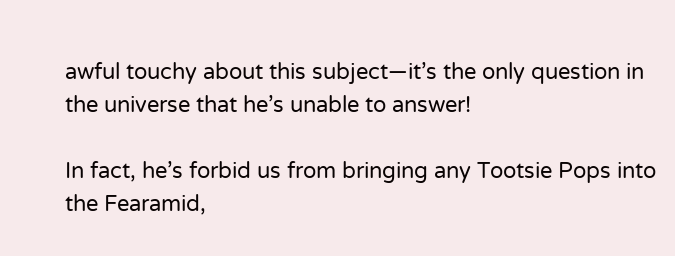awful touchy about this subject—it’s the only question in the universe that he’s unable to answer!

In fact, he’s forbid us from bringing any Tootsie Pops into the Fearamid,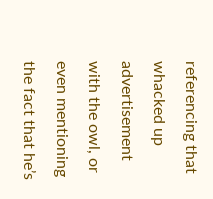referencing that whacked up advertisement with the owl, or even mentioning the fact that he’s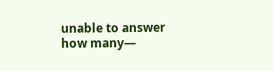unable to answer how many—